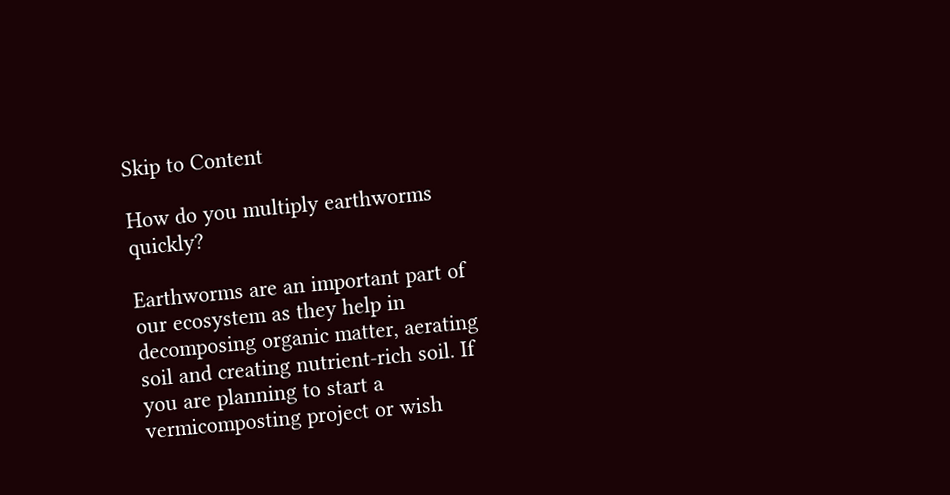Skip to Content

How do you multiply earthworms quickly?

Earthworms are an important part of our ecosystem as they help in decomposing organic matter, aerating soil and creating nutrient-rich soil. If you are planning to start a vermicomposting project or wish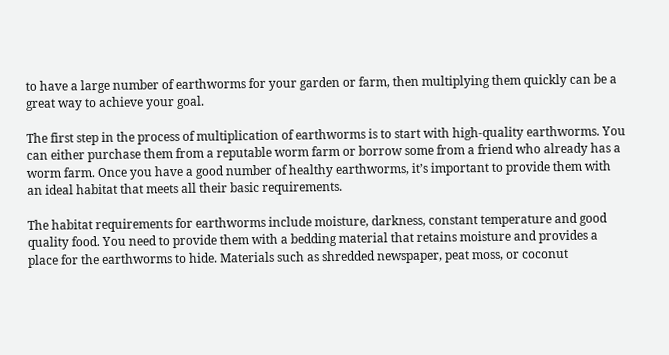to have a large number of earthworms for your garden or farm, then multiplying them quickly can be a great way to achieve your goal.

The first step in the process of multiplication of earthworms is to start with high-quality earthworms. You can either purchase them from a reputable worm farm or borrow some from a friend who already has a worm farm. Once you have a good number of healthy earthworms, it’s important to provide them with an ideal habitat that meets all their basic requirements.

The habitat requirements for earthworms include moisture, darkness, constant temperature and good quality food. You need to provide them with a bedding material that retains moisture and provides a place for the earthworms to hide. Materials such as shredded newspaper, peat moss, or coconut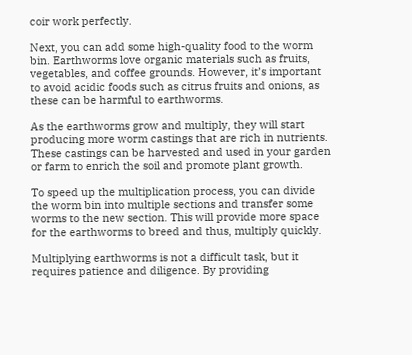coir work perfectly.

Next, you can add some high-quality food to the worm bin. Earthworms love organic materials such as fruits, vegetables, and coffee grounds. However, it’s important to avoid acidic foods such as citrus fruits and onions, as these can be harmful to earthworms.

As the earthworms grow and multiply, they will start producing more worm castings that are rich in nutrients. These castings can be harvested and used in your garden or farm to enrich the soil and promote plant growth.

To speed up the multiplication process, you can divide the worm bin into multiple sections and transfer some worms to the new section. This will provide more space for the earthworms to breed and thus, multiply quickly.

Multiplying earthworms is not a difficult task, but it requires patience and diligence. By providing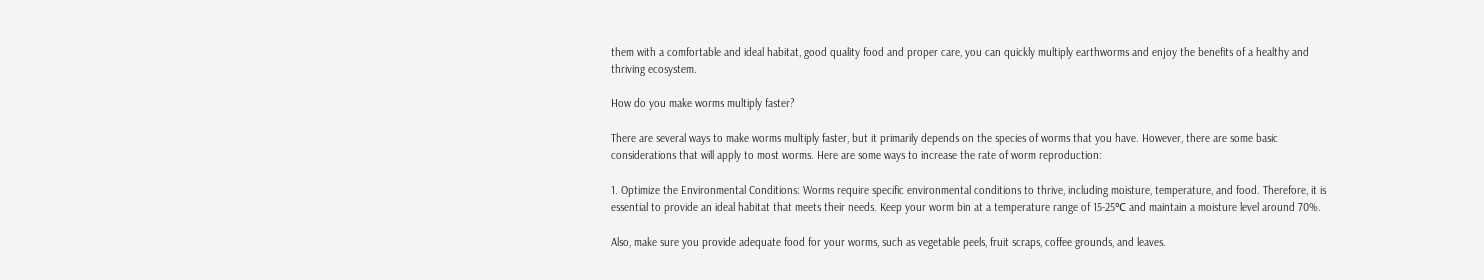them with a comfortable and ideal habitat, good quality food and proper care, you can quickly multiply earthworms and enjoy the benefits of a healthy and thriving ecosystem.

How do you make worms multiply faster?

There are several ways to make worms multiply faster, but it primarily depends on the species of worms that you have. However, there are some basic considerations that will apply to most worms. Here are some ways to increase the rate of worm reproduction:

1. Optimize the Environmental Conditions: Worms require specific environmental conditions to thrive, including moisture, temperature, and food. Therefore, it is essential to provide an ideal habitat that meets their needs. Keep your worm bin at a temperature range of 15-25℃ and maintain a moisture level around 70%.

Also, make sure you provide adequate food for your worms, such as vegetable peels, fruit scraps, coffee grounds, and leaves.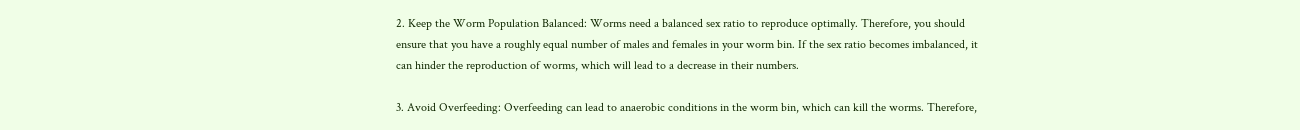2. Keep the Worm Population Balanced: Worms need a balanced sex ratio to reproduce optimally. Therefore, you should ensure that you have a roughly equal number of males and females in your worm bin. If the sex ratio becomes imbalanced, it can hinder the reproduction of worms, which will lead to a decrease in their numbers.

3. Avoid Overfeeding: Overfeeding can lead to anaerobic conditions in the worm bin, which can kill the worms. Therefore,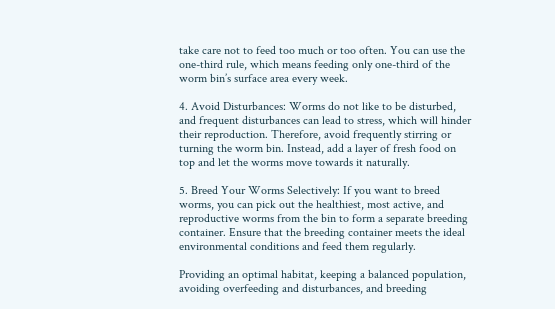take care not to feed too much or too often. You can use the one-third rule, which means feeding only one-third of the worm bin’s surface area every week.

4. Avoid Disturbances: Worms do not like to be disturbed, and frequent disturbances can lead to stress, which will hinder their reproduction. Therefore, avoid frequently stirring or turning the worm bin. Instead, add a layer of fresh food on top and let the worms move towards it naturally.

5. Breed Your Worms Selectively: If you want to breed worms, you can pick out the healthiest, most active, and reproductive worms from the bin to form a separate breeding container. Ensure that the breeding container meets the ideal environmental conditions and feed them regularly.

Providing an optimal habitat, keeping a balanced population, avoiding overfeeding and disturbances, and breeding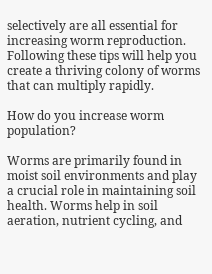selectively are all essential for increasing worm reproduction. Following these tips will help you create a thriving colony of worms that can multiply rapidly.

How do you increase worm population?

Worms are primarily found in moist soil environments and play a crucial role in maintaining soil health. Worms help in soil aeration, nutrient cycling, and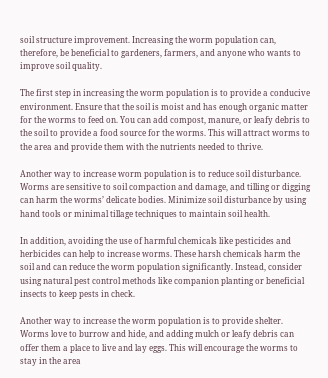soil structure improvement. Increasing the worm population can, therefore, be beneficial to gardeners, farmers, and anyone who wants to improve soil quality.

The first step in increasing the worm population is to provide a conducive environment. Ensure that the soil is moist and has enough organic matter for the worms to feed on. You can add compost, manure, or leafy debris to the soil to provide a food source for the worms. This will attract worms to the area and provide them with the nutrients needed to thrive.

Another way to increase worm population is to reduce soil disturbance. Worms are sensitive to soil compaction and damage, and tilling or digging can harm the worms’ delicate bodies. Minimize soil disturbance by using hand tools or minimal tillage techniques to maintain soil health.

In addition, avoiding the use of harmful chemicals like pesticides and herbicides can help to increase worms. These harsh chemicals harm the soil and can reduce the worm population significantly. Instead, consider using natural pest control methods like companion planting or beneficial insects to keep pests in check.

Another way to increase the worm population is to provide shelter. Worms love to burrow and hide, and adding mulch or leafy debris can offer them a place to live and lay eggs. This will encourage the worms to stay in the area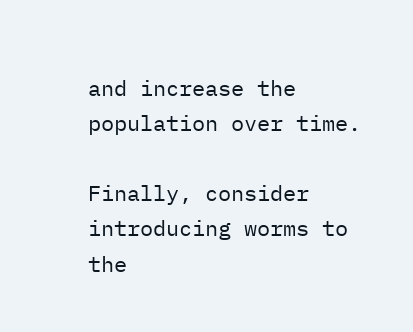and increase the population over time.

Finally, consider introducing worms to the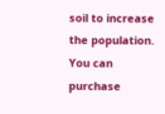soil to increase the population. You can purchase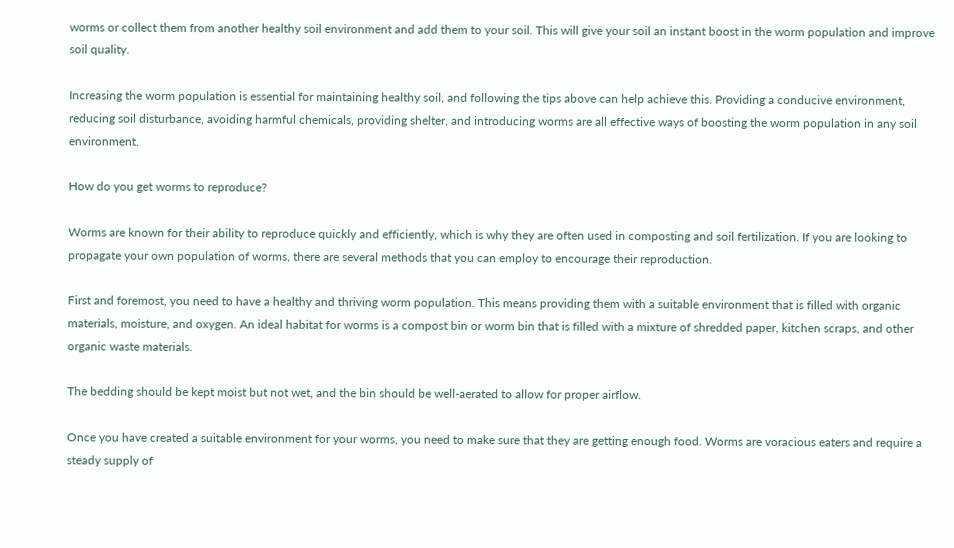worms or collect them from another healthy soil environment and add them to your soil. This will give your soil an instant boost in the worm population and improve soil quality.

Increasing the worm population is essential for maintaining healthy soil, and following the tips above can help achieve this. Providing a conducive environment, reducing soil disturbance, avoiding harmful chemicals, providing shelter, and introducing worms are all effective ways of boosting the worm population in any soil environment.

How do you get worms to reproduce?

Worms are known for their ability to reproduce quickly and efficiently, which is why they are often used in composting and soil fertilization. If you are looking to propagate your own population of worms, there are several methods that you can employ to encourage their reproduction.

First and foremost, you need to have a healthy and thriving worm population. This means providing them with a suitable environment that is filled with organic materials, moisture, and oxygen. An ideal habitat for worms is a compost bin or worm bin that is filled with a mixture of shredded paper, kitchen scraps, and other organic waste materials.

The bedding should be kept moist but not wet, and the bin should be well-aerated to allow for proper airflow.

Once you have created a suitable environment for your worms, you need to make sure that they are getting enough food. Worms are voracious eaters and require a steady supply of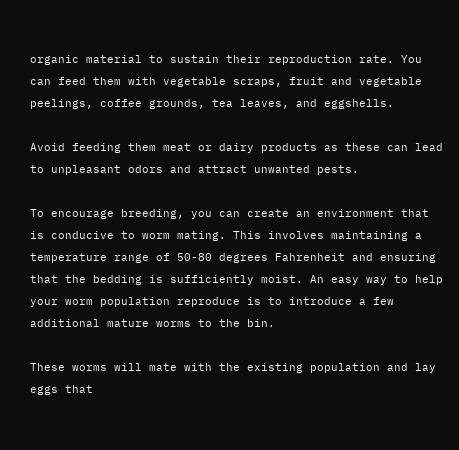organic material to sustain their reproduction rate. You can feed them with vegetable scraps, fruit and vegetable peelings, coffee grounds, tea leaves, and eggshells.

Avoid feeding them meat or dairy products as these can lead to unpleasant odors and attract unwanted pests.

To encourage breeding, you can create an environment that is conducive to worm mating. This involves maintaining a temperature range of 50-80 degrees Fahrenheit and ensuring that the bedding is sufficiently moist. An easy way to help your worm population reproduce is to introduce a few additional mature worms to the bin.

These worms will mate with the existing population and lay eggs that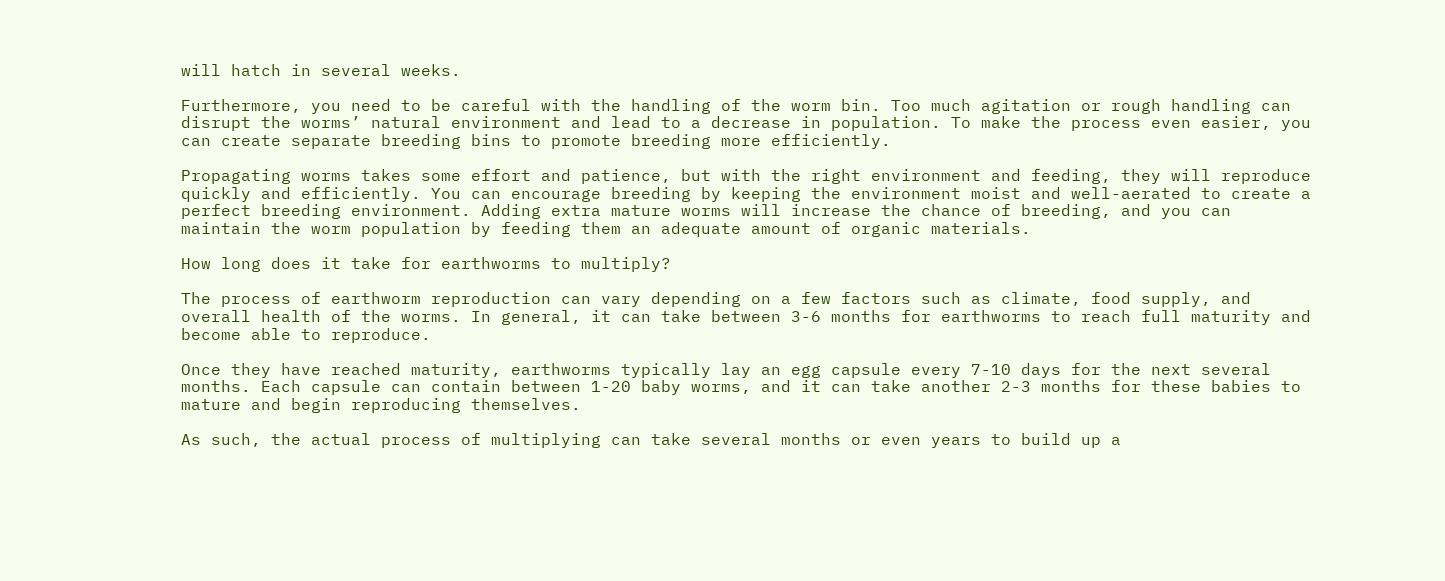will hatch in several weeks.

Furthermore, you need to be careful with the handling of the worm bin. Too much agitation or rough handling can disrupt the worms’ natural environment and lead to a decrease in population. To make the process even easier, you can create separate breeding bins to promote breeding more efficiently.

Propagating worms takes some effort and patience, but with the right environment and feeding, they will reproduce quickly and efficiently. You can encourage breeding by keeping the environment moist and well-aerated to create a perfect breeding environment. Adding extra mature worms will increase the chance of breeding, and you can maintain the worm population by feeding them an adequate amount of organic materials.

How long does it take for earthworms to multiply?

The process of earthworm reproduction can vary depending on a few factors such as climate, food supply, and overall health of the worms. In general, it can take between 3-6 months for earthworms to reach full maturity and become able to reproduce.

Once they have reached maturity, earthworms typically lay an egg capsule every 7-10 days for the next several months. Each capsule can contain between 1-20 baby worms, and it can take another 2-3 months for these babies to mature and begin reproducing themselves.

As such, the actual process of multiplying can take several months or even years to build up a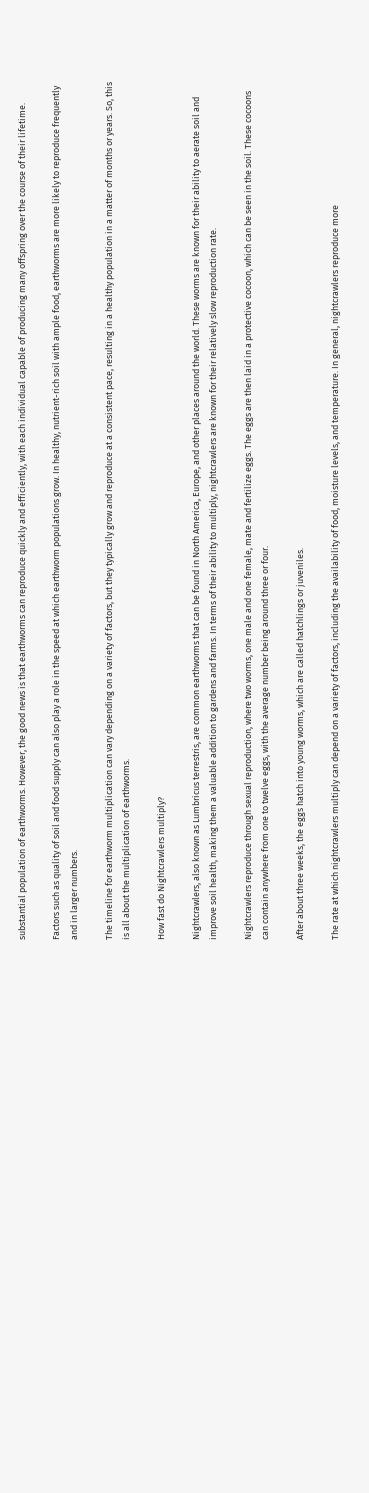substantial population of earthworms. However, the good news is that earthworms can reproduce quickly and efficiently, with each individual capable of producing many offspring over the course of their lifetime.

Factors such as quality of soil and food supply can also play a role in the speed at which earthworm populations grow. In healthy, nutrient-rich soil with ample food, earthworms are more likely to reproduce frequently and in larger numbers.

The timeline for earthworm multiplication can vary depending on a variety of factors, but they typically grow and reproduce at a consistent pace, resulting in a healthy population in a matter of months or years. So, this is all about the multiplication of earthworms.

How fast do Nightcrawlers multiply?

Nightcrawlers, also known as Lumbricus terrestris, are common earthworms that can be found in North America, Europe, and other places around the world. These worms are known for their ability to aerate soil and improve soil health, making them a valuable addition to gardens and farms. In terms of their ability to multiply, nightcrawlers are known for their relatively slow reproduction rate.

Nightcrawlers reproduce through sexual reproduction, where two worms, one male and one female, mate and fertilize eggs. The eggs are then laid in a protective cocoon, which can be seen in the soil. These cocoons can contain anywhere from one to twelve eggs, with the average number being around three or four.

After about three weeks, the eggs hatch into young worms, which are called hatchlings or juveniles.

The rate at which nightcrawlers multiply can depend on a variety of factors, including the availability of food, moisture levels, and temperature. In general, nightcrawlers reproduce more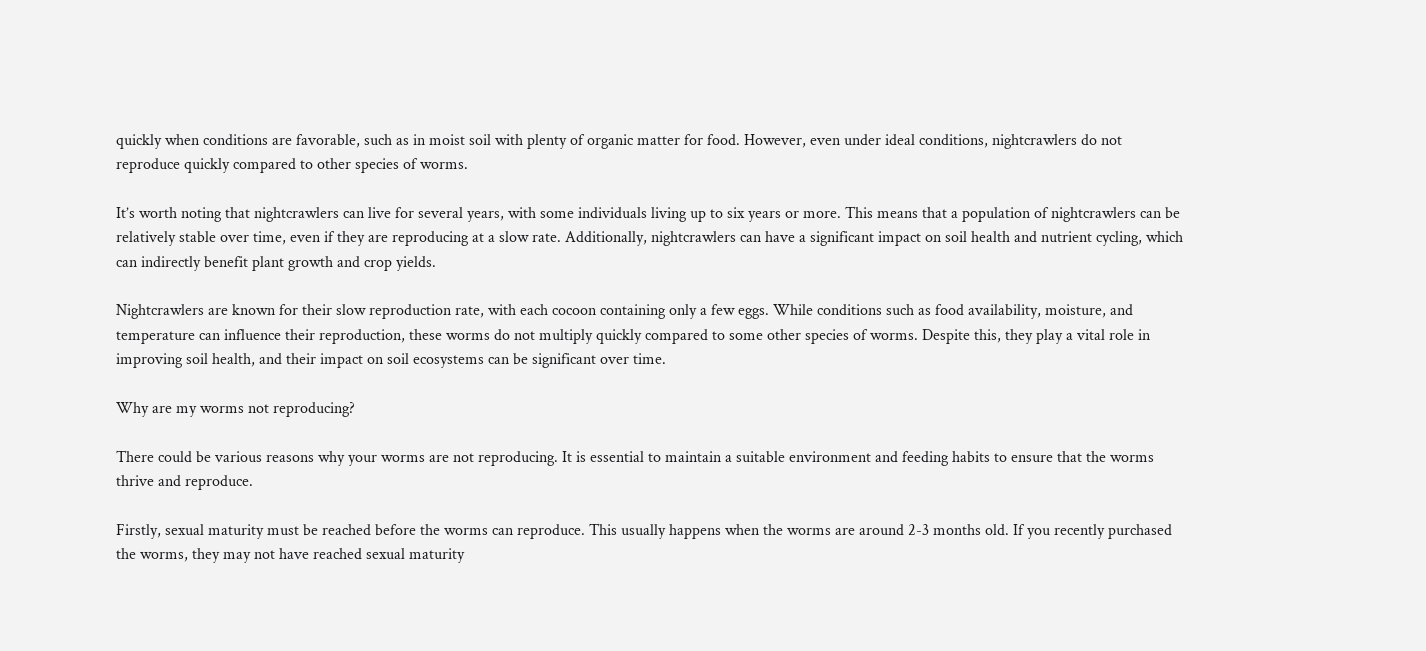quickly when conditions are favorable, such as in moist soil with plenty of organic matter for food. However, even under ideal conditions, nightcrawlers do not reproduce quickly compared to other species of worms.

It’s worth noting that nightcrawlers can live for several years, with some individuals living up to six years or more. This means that a population of nightcrawlers can be relatively stable over time, even if they are reproducing at a slow rate. Additionally, nightcrawlers can have a significant impact on soil health and nutrient cycling, which can indirectly benefit plant growth and crop yields.

Nightcrawlers are known for their slow reproduction rate, with each cocoon containing only a few eggs. While conditions such as food availability, moisture, and temperature can influence their reproduction, these worms do not multiply quickly compared to some other species of worms. Despite this, they play a vital role in improving soil health, and their impact on soil ecosystems can be significant over time.

Why are my worms not reproducing?

There could be various reasons why your worms are not reproducing. It is essential to maintain a suitable environment and feeding habits to ensure that the worms thrive and reproduce.

Firstly, sexual maturity must be reached before the worms can reproduce. This usually happens when the worms are around 2-3 months old. If you recently purchased the worms, they may not have reached sexual maturity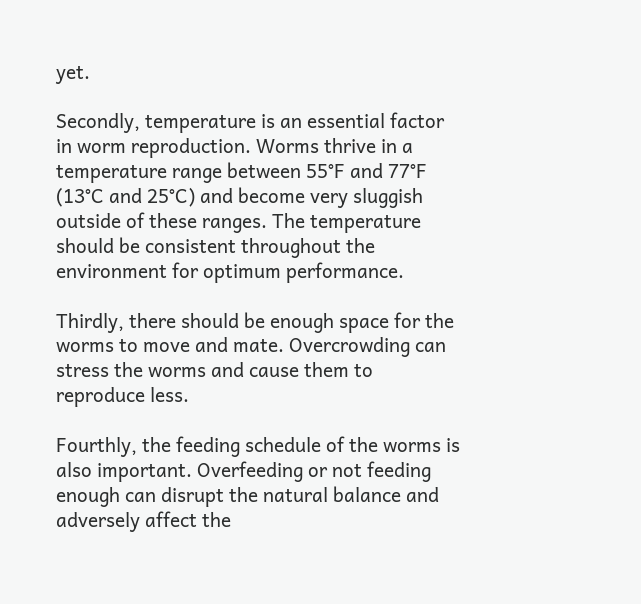yet.

Secondly, temperature is an essential factor in worm reproduction. Worms thrive in a temperature range between 55°F and 77°F (13°C and 25°C) and become very sluggish outside of these ranges. The temperature should be consistent throughout the environment for optimum performance.

Thirdly, there should be enough space for the worms to move and mate. Overcrowding can stress the worms and cause them to reproduce less.

Fourthly, the feeding schedule of the worms is also important. Overfeeding or not feeding enough can disrupt the natural balance and adversely affect the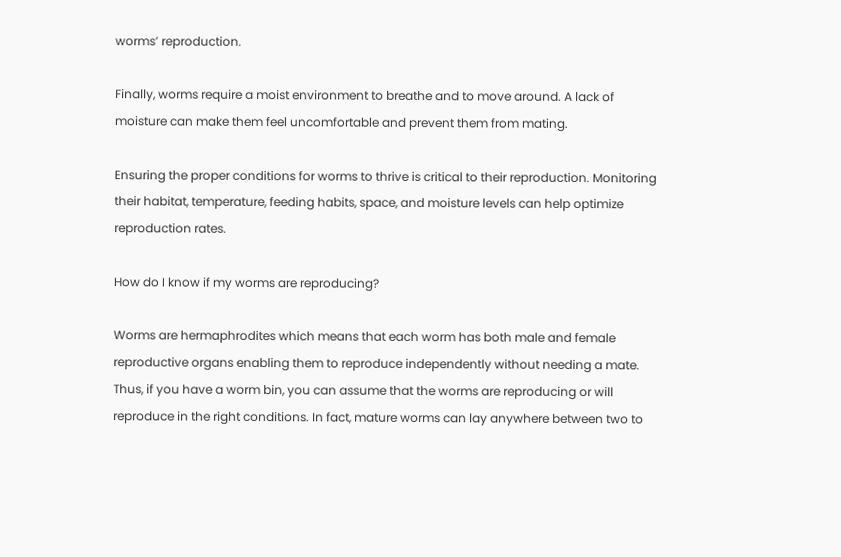worms’ reproduction.

Finally, worms require a moist environment to breathe and to move around. A lack of moisture can make them feel uncomfortable and prevent them from mating.

Ensuring the proper conditions for worms to thrive is critical to their reproduction. Monitoring their habitat, temperature, feeding habits, space, and moisture levels can help optimize reproduction rates.

How do I know if my worms are reproducing?

Worms are hermaphrodites which means that each worm has both male and female reproductive organs enabling them to reproduce independently without needing a mate. Thus, if you have a worm bin, you can assume that the worms are reproducing or will reproduce in the right conditions. In fact, mature worms can lay anywhere between two to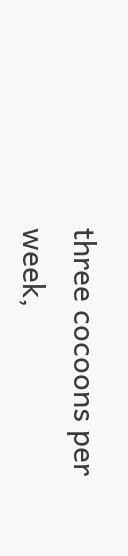three cocoons per week,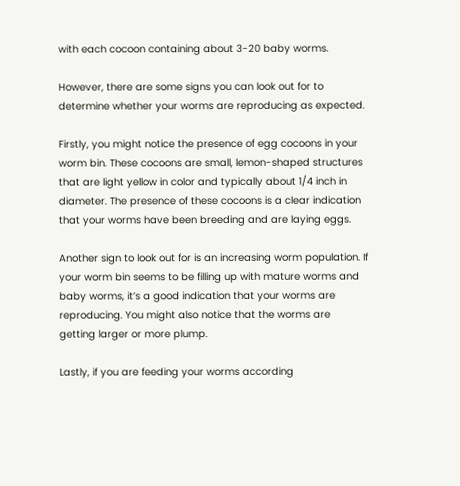with each cocoon containing about 3-20 baby worms.

However, there are some signs you can look out for to determine whether your worms are reproducing as expected.

Firstly, you might notice the presence of egg cocoons in your worm bin. These cocoons are small, lemon-shaped structures that are light yellow in color and typically about 1/4 inch in diameter. The presence of these cocoons is a clear indication that your worms have been breeding and are laying eggs.

Another sign to look out for is an increasing worm population. If your worm bin seems to be filling up with mature worms and baby worms, it’s a good indication that your worms are reproducing. You might also notice that the worms are getting larger or more plump.

Lastly, if you are feeding your worms according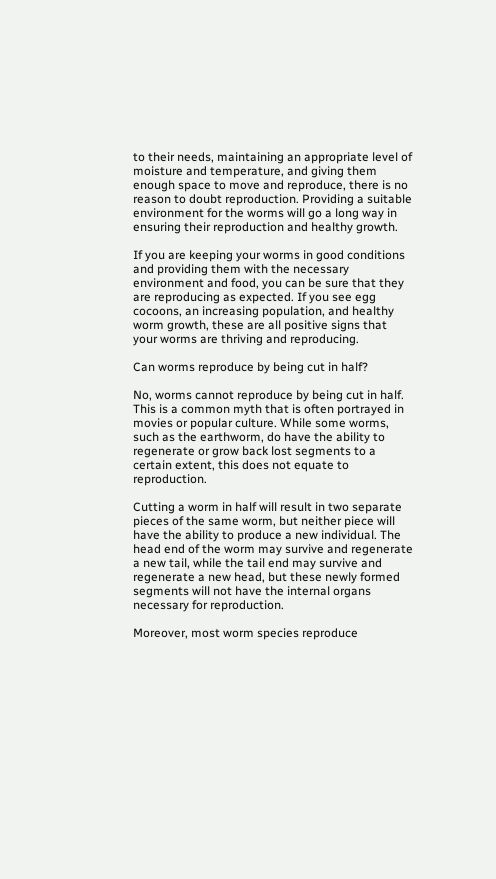to their needs, maintaining an appropriate level of moisture and temperature, and giving them enough space to move and reproduce, there is no reason to doubt reproduction. Providing a suitable environment for the worms will go a long way in ensuring their reproduction and healthy growth.

If you are keeping your worms in good conditions and providing them with the necessary environment and food, you can be sure that they are reproducing as expected. If you see egg cocoons, an increasing population, and healthy worm growth, these are all positive signs that your worms are thriving and reproducing.

Can worms reproduce by being cut in half?

No, worms cannot reproduce by being cut in half. This is a common myth that is often portrayed in movies or popular culture. While some worms, such as the earthworm, do have the ability to regenerate or grow back lost segments to a certain extent, this does not equate to reproduction.

Cutting a worm in half will result in two separate pieces of the same worm, but neither piece will have the ability to produce a new individual. The head end of the worm may survive and regenerate a new tail, while the tail end may survive and regenerate a new head, but these newly formed segments will not have the internal organs necessary for reproduction.

Moreover, most worm species reproduce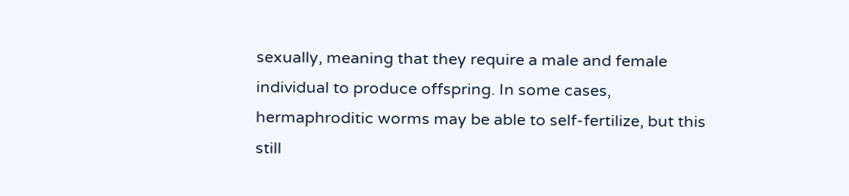sexually, meaning that they require a male and female individual to produce offspring. In some cases, hermaphroditic worms may be able to self-fertilize, but this still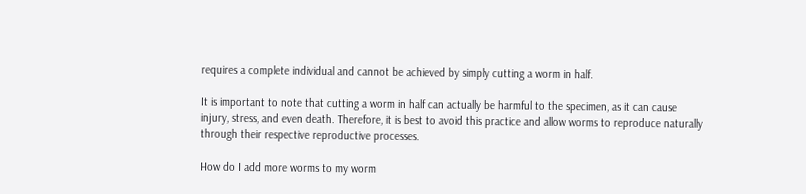requires a complete individual and cannot be achieved by simply cutting a worm in half.

It is important to note that cutting a worm in half can actually be harmful to the specimen, as it can cause injury, stress, and even death. Therefore, it is best to avoid this practice and allow worms to reproduce naturally through their respective reproductive processes.

How do I add more worms to my worm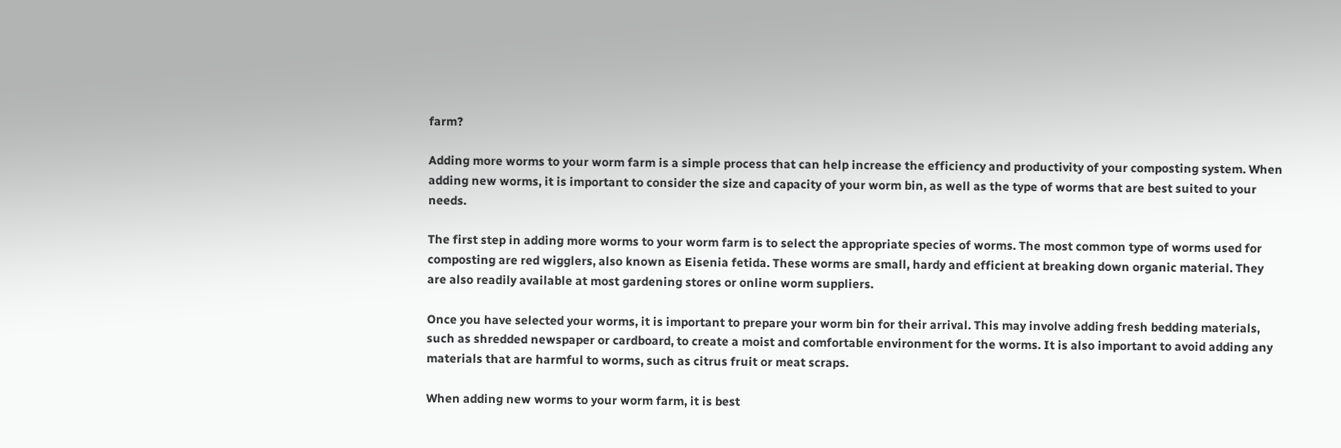farm?

Adding more worms to your worm farm is a simple process that can help increase the efficiency and productivity of your composting system. When adding new worms, it is important to consider the size and capacity of your worm bin, as well as the type of worms that are best suited to your needs.

The first step in adding more worms to your worm farm is to select the appropriate species of worms. The most common type of worms used for composting are red wigglers, also known as Eisenia fetida. These worms are small, hardy and efficient at breaking down organic material. They are also readily available at most gardening stores or online worm suppliers.

Once you have selected your worms, it is important to prepare your worm bin for their arrival. This may involve adding fresh bedding materials, such as shredded newspaper or cardboard, to create a moist and comfortable environment for the worms. It is also important to avoid adding any materials that are harmful to worms, such as citrus fruit or meat scraps.

When adding new worms to your worm farm, it is best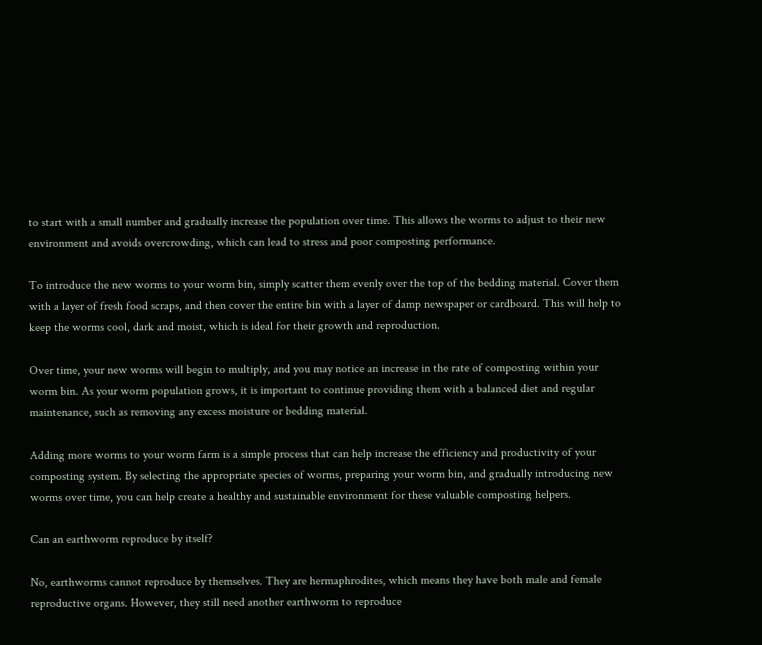to start with a small number and gradually increase the population over time. This allows the worms to adjust to their new environment and avoids overcrowding, which can lead to stress and poor composting performance.

To introduce the new worms to your worm bin, simply scatter them evenly over the top of the bedding material. Cover them with a layer of fresh food scraps, and then cover the entire bin with a layer of damp newspaper or cardboard. This will help to keep the worms cool, dark and moist, which is ideal for their growth and reproduction.

Over time, your new worms will begin to multiply, and you may notice an increase in the rate of composting within your worm bin. As your worm population grows, it is important to continue providing them with a balanced diet and regular maintenance, such as removing any excess moisture or bedding material.

Adding more worms to your worm farm is a simple process that can help increase the efficiency and productivity of your composting system. By selecting the appropriate species of worms, preparing your worm bin, and gradually introducing new worms over time, you can help create a healthy and sustainable environment for these valuable composting helpers.

Can an earthworm reproduce by itself?

No, earthworms cannot reproduce by themselves. They are hermaphrodites, which means they have both male and female reproductive organs. However, they still need another earthworm to reproduce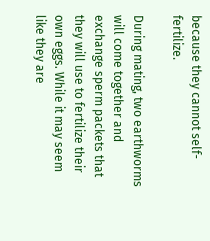because they cannot self-fertilize.

During mating, two earthworms will come together and exchange sperm packets that they will use to fertilize their own eggs. While it may seem like they are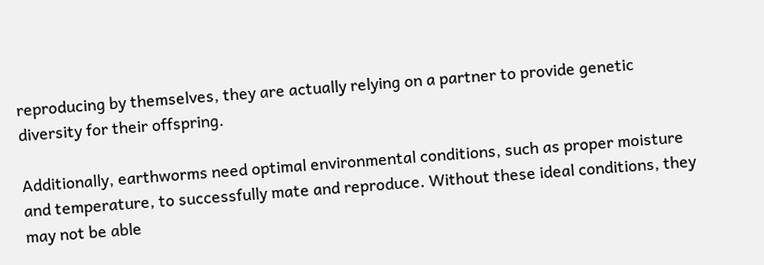reproducing by themselves, they are actually relying on a partner to provide genetic diversity for their offspring.

Additionally, earthworms need optimal environmental conditions, such as proper moisture and temperature, to successfully mate and reproduce. Without these ideal conditions, they may not be able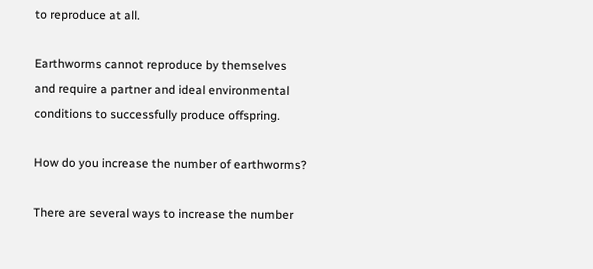to reproduce at all.

Earthworms cannot reproduce by themselves and require a partner and ideal environmental conditions to successfully produce offspring.

How do you increase the number of earthworms?

There are several ways to increase the number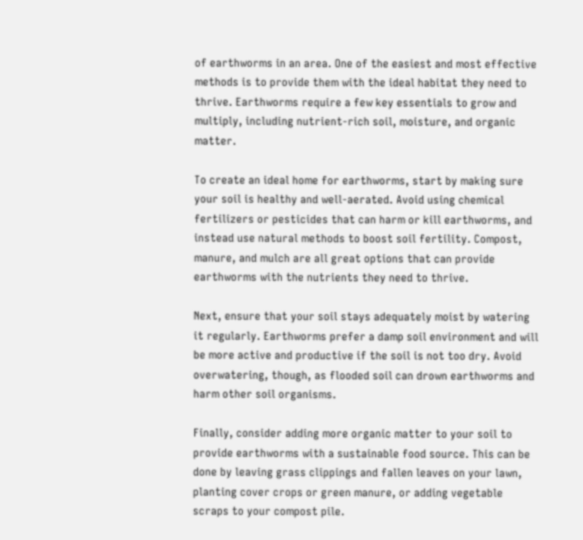of earthworms in an area. One of the easiest and most effective methods is to provide them with the ideal habitat they need to thrive. Earthworms require a few key essentials to grow and multiply, including nutrient-rich soil, moisture, and organic matter.

To create an ideal home for earthworms, start by making sure your soil is healthy and well-aerated. Avoid using chemical fertilizers or pesticides that can harm or kill earthworms, and instead use natural methods to boost soil fertility. Compost, manure, and mulch are all great options that can provide earthworms with the nutrients they need to thrive.

Next, ensure that your soil stays adequately moist by watering it regularly. Earthworms prefer a damp soil environment and will be more active and productive if the soil is not too dry. Avoid overwatering, though, as flooded soil can drown earthworms and harm other soil organisms.

Finally, consider adding more organic matter to your soil to provide earthworms with a sustainable food source. This can be done by leaving grass clippings and fallen leaves on your lawn, planting cover crops or green manure, or adding vegetable scraps to your compost pile.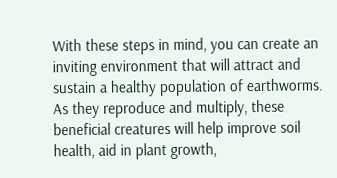With these steps in mind, you can create an inviting environment that will attract and sustain a healthy population of earthworms. As they reproduce and multiply, these beneficial creatures will help improve soil health, aid in plant growth,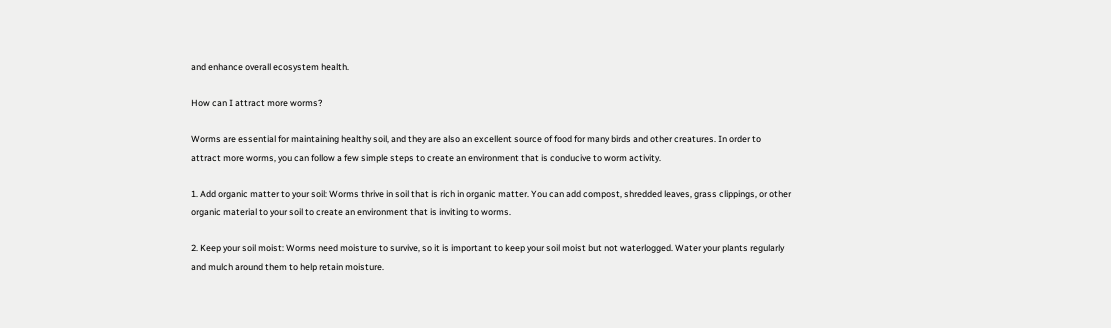and enhance overall ecosystem health.

How can I attract more worms?

Worms are essential for maintaining healthy soil, and they are also an excellent source of food for many birds and other creatures. In order to attract more worms, you can follow a few simple steps to create an environment that is conducive to worm activity.

1. Add organic matter to your soil: Worms thrive in soil that is rich in organic matter. You can add compost, shredded leaves, grass clippings, or other organic material to your soil to create an environment that is inviting to worms.

2. Keep your soil moist: Worms need moisture to survive, so it is important to keep your soil moist but not waterlogged. Water your plants regularly and mulch around them to help retain moisture.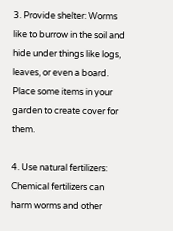3. Provide shelter: Worms like to burrow in the soil and hide under things like logs, leaves, or even a board. Place some items in your garden to create cover for them.

4. Use natural fertilizers: Chemical fertilizers can harm worms and other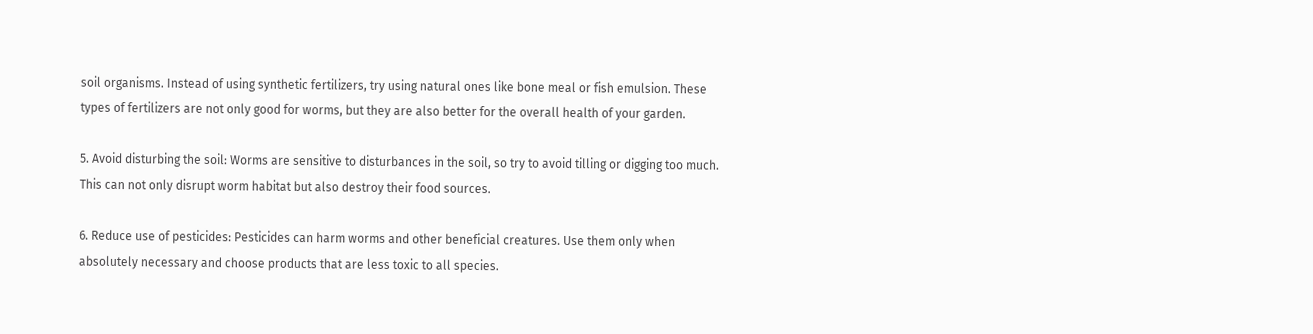soil organisms. Instead of using synthetic fertilizers, try using natural ones like bone meal or fish emulsion. These types of fertilizers are not only good for worms, but they are also better for the overall health of your garden.

5. Avoid disturbing the soil: Worms are sensitive to disturbances in the soil, so try to avoid tilling or digging too much. This can not only disrupt worm habitat but also destroy their food sources.

6. Reduce use of pesticides: Pesticides can harm worms and other beneficial creatures. Use them only when absolutely necessary and choose products that are less toxic to all species.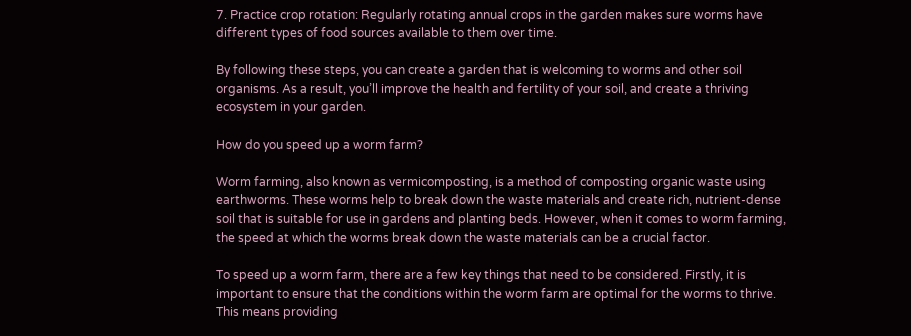7. Practice crop rotation: Regularly rotating annual crops in the garden makes sure worms have different types of food sources available to them over time.

By following these steps, you can create a garden that is welcoming to worms and other soil organisms. As a result, you’ll improve the health and fertility of your soil, and create a thriving ecosystem in your garden.

How do you speed up a worm farm?

Worm farming, also known as vermicomposting, is a method of composting organic waste using earthworms. These worms help to break down the waste materials and create rich, nutrient-dense soil that is suitable for use in gardens and planting beds. However, when it comes to worm farming, the speed at which the worms break down the waste materials can be a crucial factor.

To speed up a worm farm, there are a few key things that need to be considered. Firstly, it is important to ensure that the conditions within the worm farm are optimal for the worms to thrive. This means providing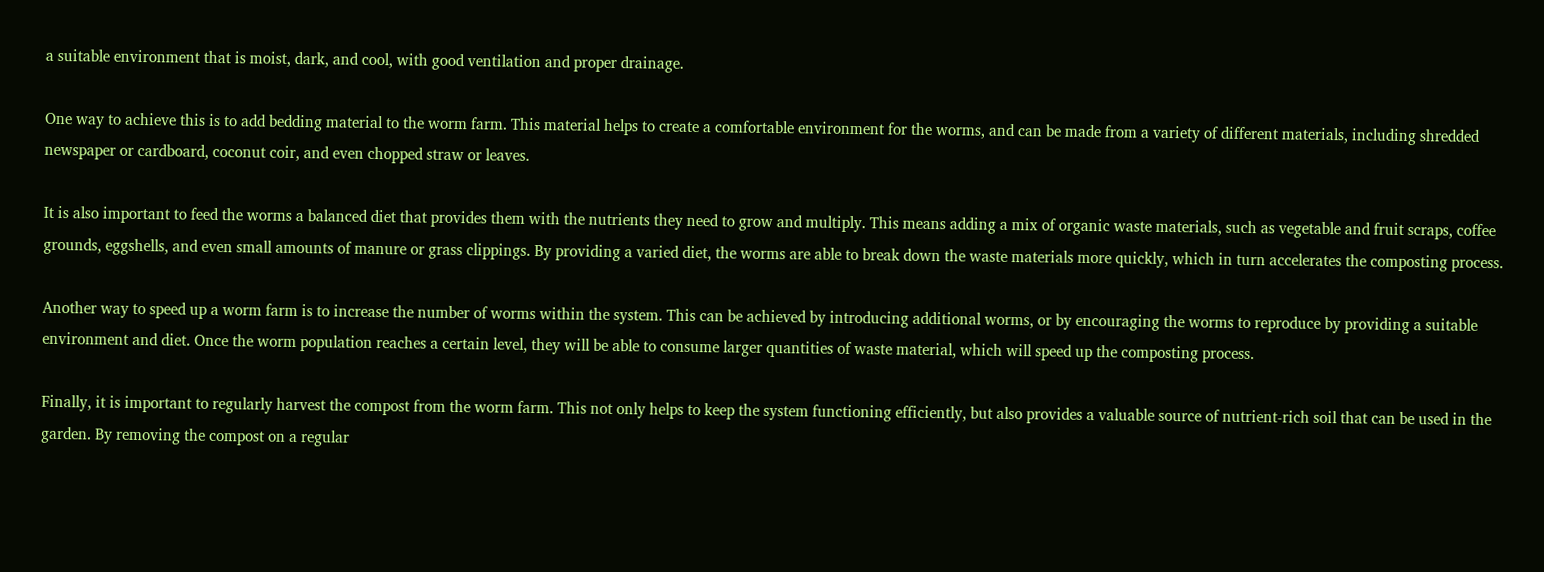a suitable environment that is moist, dark, and cool, with good ventilation and proper drainage.

One way to achieve this is to add bedding material to the worm farm. This material helps to create a comfortable environment for the worms, and can be made from a variety of different materials, including shredded newspaper or cardboard, coconut coir, and even chopped straw or leaves.

It is also important to feed the worms a balanced diet that provides them with the nutrients they need to grow and multiply. This means adding a mix of organic waste materials, such as vegetable and fruit scraps, coffee grounds, eggshells, and even small amounts of manure or grass clippings. By providing a varied diet, the worms are able to break down the waste materials more quickly, which in turn accelerates the composting process.

Another way to speed up a worm farm is to increase the number of worms within the system. This can be achieved by introducing additional worms, or by encouraging the worms to reproduce by providing a suitable environment and diet. Once the worm population reaches a certain level, they will be able to consume larger quantities of waste material, which will speed up the composting process.

Finally, it is important to regularly harvest the compost from the worm farm. This not only helps to keep the system functioning efficiently, but also provides a valuable source of nutrient-rich soil that can be used in the garden. By removing the compost on a regular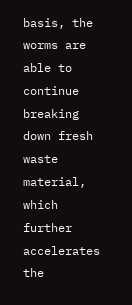basis, the worms are able to continue breaking down fresh waste material, which further accelerates the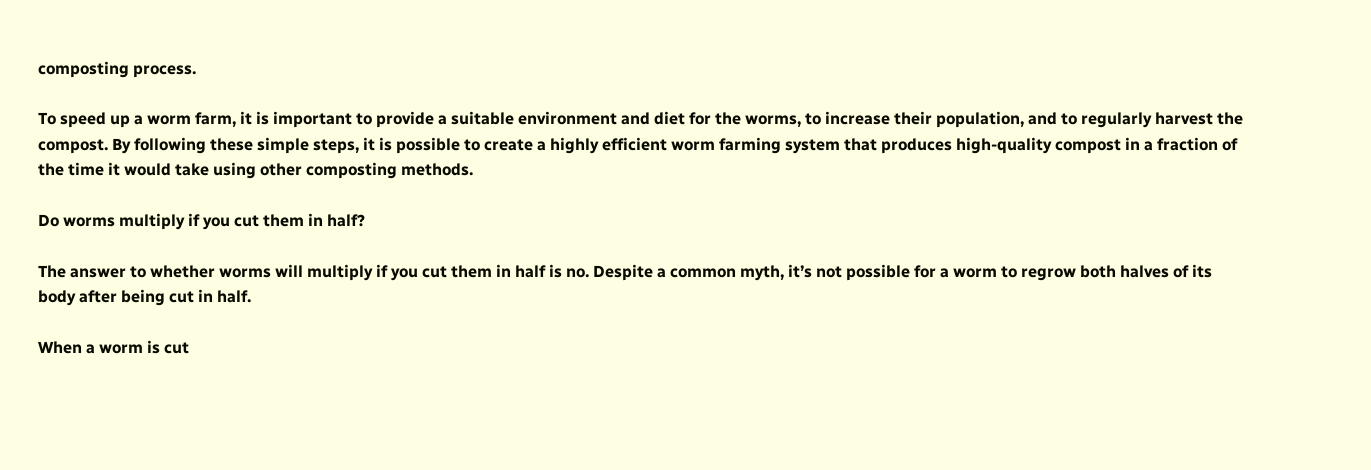composting process.

To speed up a worm farm, it is important to provide a suitable environment and diet for the worms, to increase their population, and to regularly harvest the compost. By following these simple steps, it is possible to create a highly efficient worm farming system that produces high-quality compost in a fraction of the time it would take using other composting methods.

Do worms multiply if you cut them in half?

The answer to whether worms will multiply if you cut them in half is no. Despite a common myth, it’s not possible for a worm to regrow both halves of its body after being cut in half.

When a worm is cut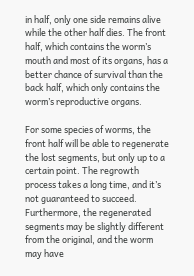in half, only one side remains alive while the other half dies. The front half, which contains the worm’s mouth and most of its organs, has a better chance of survival than the back half, which only contains the worm’s reproductive organs.

For some species of worms, the front half will be able to regenerate the lost segments, but only up to a certain point. The regrowth process takes a long time, and it’s not guaranteed to succeed. Furthermore, the regenerated segments may be slightly different from the original, and the worm may have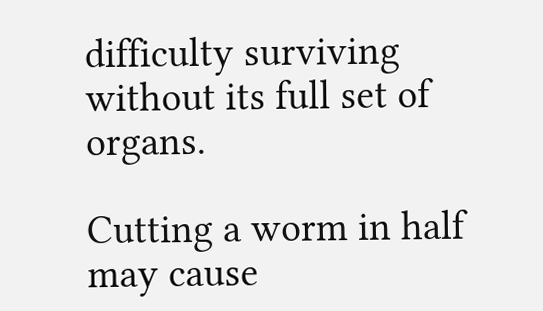difficulty surviving without its full set of organs.

Cutting a worm in half may cause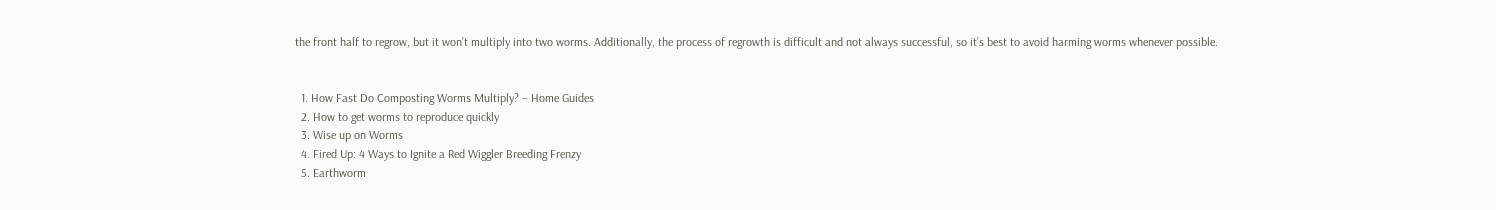the front half to regrow, but it won’t multiply into two worms. Additionally, the process of regrowth is difficult and not always successful, so it’s best to avoid harming worms whenever possible.


  1. How Fast Do Composting Worms Multiply? – Home Guides
  2. How to get worms to reproduce quickly
  3. Wise up on Worms
  4. Fired Up: 4 Ways to Ignite a Red Wiggler Breeding Frenzy
  5. Earthworm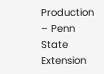Production – Penn State Extension